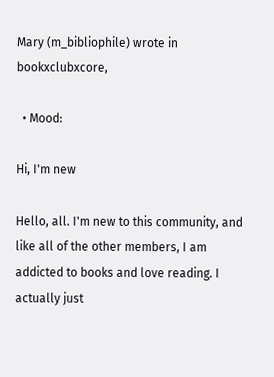Mary (m_bibliophile) wrote in bookxclubxcore,

  • Mood:

Hi, I'm new

Hello, all. I'm new to this community, and like all of the other members, I am addicted to books and love reading. I actually just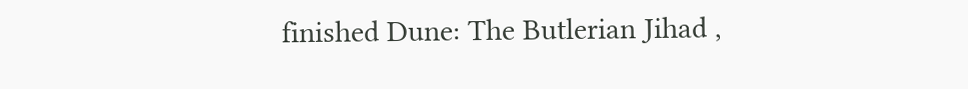finished Dune: The Butlerian Jihad ,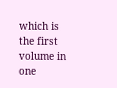which is the first volume in one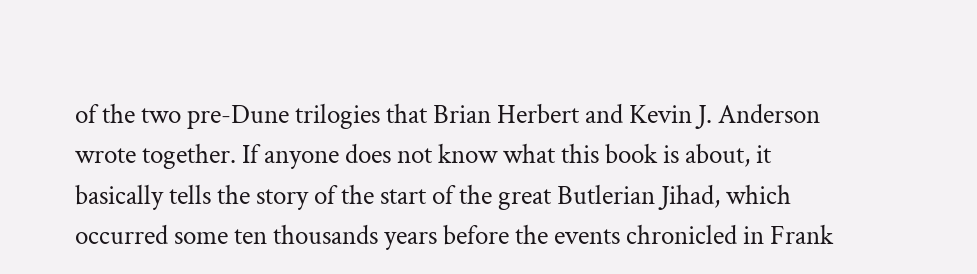of the two pre-Dune trilogies that Brian Herbert and Kevin J. Anderson wrote together. If anyone does not know what this book is about, it basically tells the story of the start of the great Butlerian Jihad, which occurred some ten thousands years before the events chronicled in Frank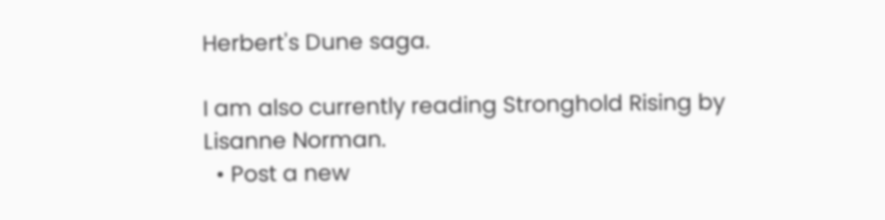Herbert's Dune saga.

I am also currently reading Stronghold Rising by Lisanne Norman.
  • Post a new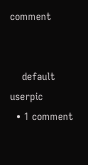comment


    default userpic
  • 1 comment